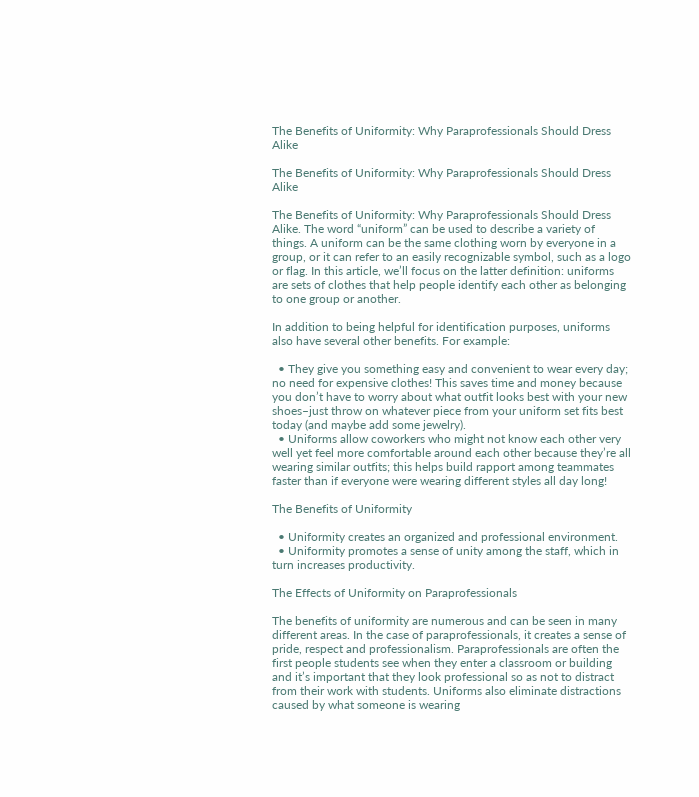The Benefits of Uniformity: Why Paraprofessionals Should Dress Alike

The Benefits of Uniformity: Why Paraprofessionals Should Dress Alike

The Benefits of Uniformity: Why Paraprofessionals Should Dress Alike. The word “uniform” can be used to describe a variety of things. A uniform can be the same clothing worn by everyone in a group, or it can refer to an easily recognizable symbol, such as a logo or flag. In this article, we’ll focus on the latter definition: uniforms are sets of clothes that help people identify each other as belonging to one group or another.

In addition to being helpful for identification purposes, uniforms also have several other benefits. For example:

  • They give you something easy and convenient to wear every day; no need for expensive clothes! This saves time and money because you don’t have to worry about what outfit looks best with your new shoes–just throw on whatever piece from your uniform set fits best today (and maybe add some jewelry).
  • Uniforms allow coworkers who might not know each other very well yet feel more comfortable around each other because they’re all wearing similar outfits; this helps build rapport among teammates faster than if everyone were wearing different styles all day long!

The Benefits of Uniformity

  • Uniformity creates an organized and professional environment.
  • Uniformity promotes a sense of unity among the staff, which in turn increases productivity.

The Effects of Uniformity on Paraprofessionals

The benefits of uniformity are numerous and can be seen in many different areas. In the case of paraprofessionals, it creates a sense of pride, respect and professionalism. Paraprofessionals are often the first people students see when they enter a classroom or building and it’s important that they look professional so as not to distract from their work with students. Uniforms also eliminate distractions caused by what someone is wearing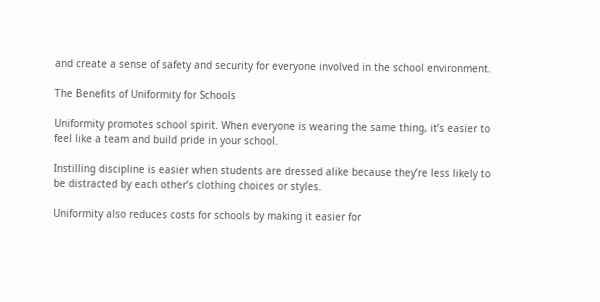and create a sense of safety and security for everyone involved in the school environment.

The Benefits of Uniformity for Schools

Uniformity promotes school spirit. When everyone is wearing the same thing, it’s easier to feel like a team and build pride in your school.

Instilling discipline is easier when students are dressed alike because they’re less likely to be distracted by each other’s clothing choices or styles.

Uniformity also reduces costs for schools by making it easier for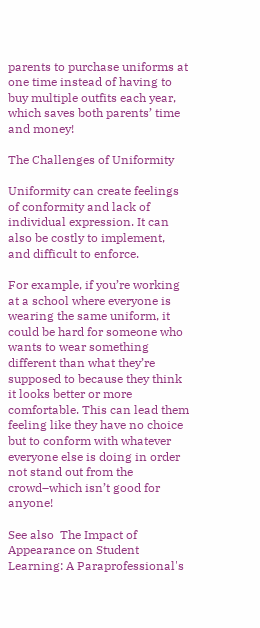parents to purchase uniforms at one time instead of having to buy multiple outfits each year, which saves both parents’ time and money!

The Challenges of Uniformity

Uniformity can create feelings of conformity and lack of individual expression. It can also be costly to implement, and difficult to enforce.

For example, if you’re working at a school where everyone is wearing the same uniform, it could be hard for someone who wants to wear something different than what they’re supposed to because they think it looks better or more comfortable. This can lead them feeling like they have no choice but to conform with whatever everyone else is doing in order not stand out from the crowd–which isn’t good for anyone!

See also  The Impact of Appearance on Student Learning: A Paraprofessional's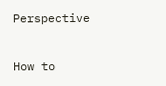Perspective

How to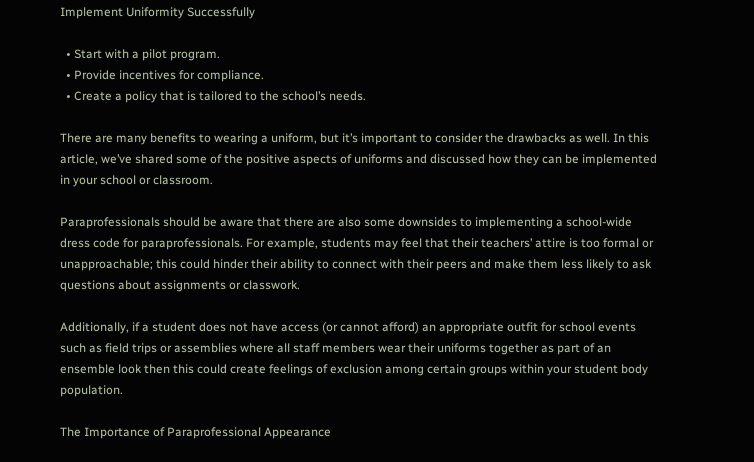Implement Uniformity Successfully

  • Start with a pilot program.
  • Provide incentives for compliance.
  • Create a policy that is tailored to the school’s needs.

There are many benefits to wearing a uniform, but it’s important to consider the drawbacks as well. In this article, we’ve shared some of the positive aspects of uniforms and discussed how they can be implemented in your school or classroom.

Paraprofessionals should be aware that there are also some downsides to implementing a school-wide dress code for paraprofessionals. For example, students may feel that their teachers’ attire is too formal or unapproachable; this could hinder their ability to connect with their peers and make them less likely to ask questions about assignments or classwork.

Additionally, if a student does not have access (or cannot afford) an appropriate outfit for school events such as field trips or assemblies where all staff members wear their uniforms together as part of an ensemble look then this could create feelings of exclusion among certain groups within your student body population.

The Importance of Paraprofessional Appearance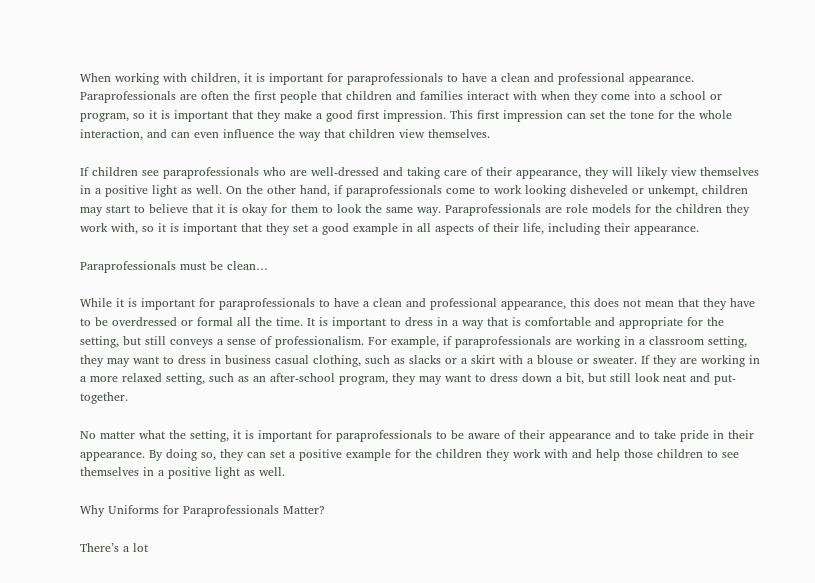When working with children, it is important for paraprofessionals to have a clean and professional appearance. Paraprofessionals are often the first people that children and families interact with when they come into a school or program, so it is important that they make a good first impression. This first impression can set the tone for the whole interaction, and can even influence the way that children view themselves.

If children see paraprofessionals who are well-dressed and taking care of their appearance, they will likely view themselves in a positive light as well. On the other hand, if paraprofessionals come to work looking disheveled or unkempt, children may start to believe that it is okay for them to look the same way. Paraprofessionals are role models for the children they work with, so it is important that they set a good example in all aspects of their life, including their appearance.

Paraprofessionals must be clean…

While it is important for paraprofessionals to have a clean and professional appearance, this does not mean that they have to be overdressed or formal all the time. It is important to dress in a way that is comfortable and appropriate for the setting, but still conveys a sense of professionalism. For example, if paraprofessionals are working in a classroom setting, they may want to dress in business casual clothing, such as slacks or a skirt with a blouse or sweater. If they are working in a more relaxed setting, such as an after-school program, they may want to dress down a bit, but still look neat and put-together.

No matter what the setting, it is important for paraprofessionals to be aware of their appearance and to take pride in their appearance. By doing so, they can set a positive example for the children they work with and help those children to see themselves in a positive light as well.

Why Uniforms for Paraprofessionals Matter?

There’s a lot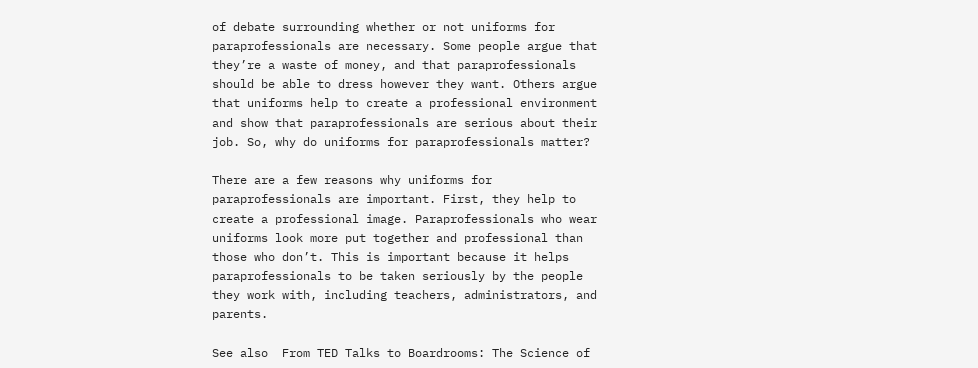of debate surrounding whether or not uniforms for paraprofessionals are necessary. Some people argue that they’re a waste of money, and that paraprofessionals should be able to dress however they want. Others argue that uniforms help to create a professional environment and show that paraprofessionals are serious about their job. So, why do uniforms for paraprofessionals matter?

There are a few reasons why uniforms for paraprofessionals are important. First, they help to create a professional image. Paraprofessionals who wear uniforms look more put together and professional than those who don’t. This is important because it helps paraprofessionals to be taken seriously by the people they work with, including teachers, administrators, and parents.

See also  From TED Talks to Boardrooms: The Science of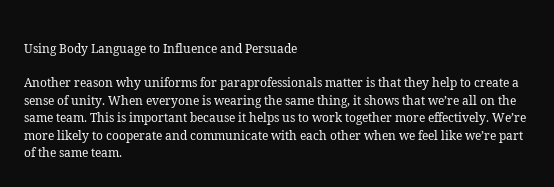Using Body Language to Influence and Persuade

Another reason why uniforms for paraprofessionals matter is that they help to create a sense of unity. When everyone is wearing the same thing, it shows that we’re all on the same team. This is important because it helps us to work together more effectively. We’re more likely to cooperate and communicate with each other when we feel like we’re part of the same team.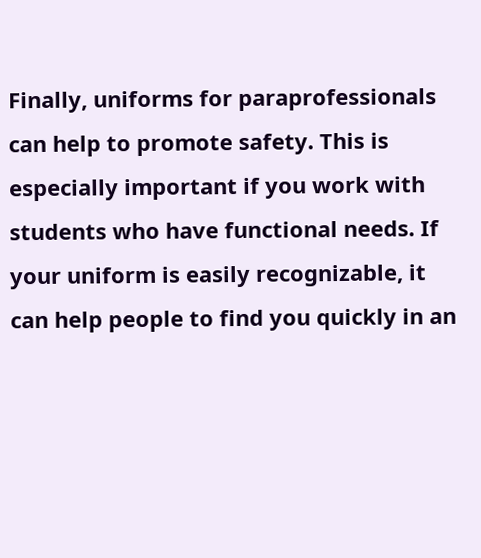Finally, uniforms for paraprofessionals can help to promote safety. This is especially important if you work with students who have functional needs. If your uniform is easily recognizable, it can help people to find you quickly in an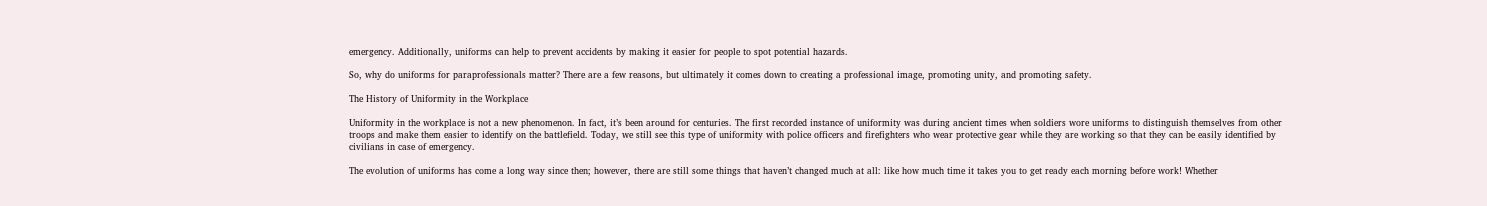emergency. Additionally, uniforms can help to prevent accidents by making it easier for people to spot potential hazards.

So, why do uniforms for paraprofessionals matter? There are a few reasons, but ultimately it comes down to creating a professional image, promoting unity, and promoting safety.

The History of Uniformity in the Workplace

Uniformity in the workplace is not a new phenomenon. In fact, it’s been around for centuries. The first recorded instance of uniformity was during ancient times when soldiers wore uniforms to distinguish themselves from other troops and make them easier to identify on the battlefield. Today, we still see this type of uniformity with police officers and firefighters who wear protective gear while they are working so that they can be easily identified by civilians in case of emergency.

The evolution of uniforms has come a long way since then; however, there are still some things that haven’t changed much at all: like how much time it takes you to get ready each morning before work! Whether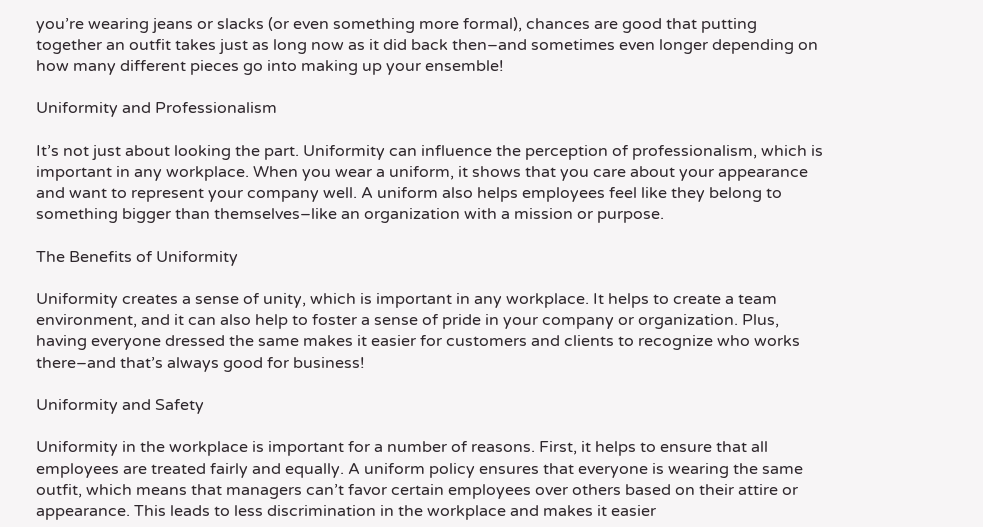you’re wearing jeans or slacks (or even something more formal), chances are good that putting together an outfit takes just as long now as it did back then–and sometimes even longer depending on how many different pieces go into making up your ensemble!

Uniformity and Professionalism

It’s not just about looking the part. Uniformity can influence the perception of professionalism, which is important in any workplace. When you wear a uniform, it shows that you care about your appearance and want to represent your company well. A uniform also helps employees feel like they belong to something bigger than themselves–like an organization with a mission or purpose.

The Benefits of Uniformity

Uniformity creates a sense of unity, which is important in any workplace. It helps to create a team environment, and it can also help to foster a sense of pride in your company or organization. Plus, having everyone dressed the same makes it easier for customers and clients to recognize who works there–and that’s always good for business!

Uniformity and Safety

Uniformity in the workplace is important for a number of reasons. First, it helps to ensure that all employees are treated fairly and equally. A uniform policy ensures that everyone is wearing the same outfit, which means that managers can’t favor certain employees over others based on their attire or appearance. This leads to less discrimination in the workplace and makes it easier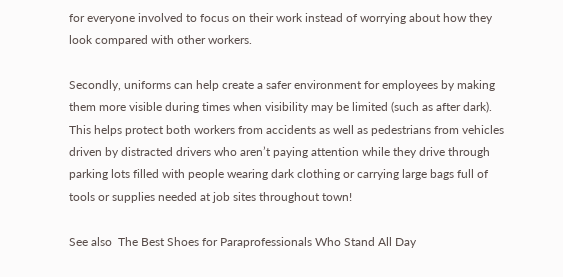for everyone involved to focus on their work instead of worrying about how they look compared with other workers.

Secondly, uniforms can help create a safer environment for employees by making them more visible during times when visibility may be limited (such as after dark). This helps protect both workers from accidents as well as pedestrians from vehicles driven by distracted drivers who aren’t paying attention while they drive through parking lots filled with people wearing dark clothing or carrying large bags full of tools or supplies needed at job sites throughout town!

See also  The Best Shoes for Paraprofessionals Who Stand All Day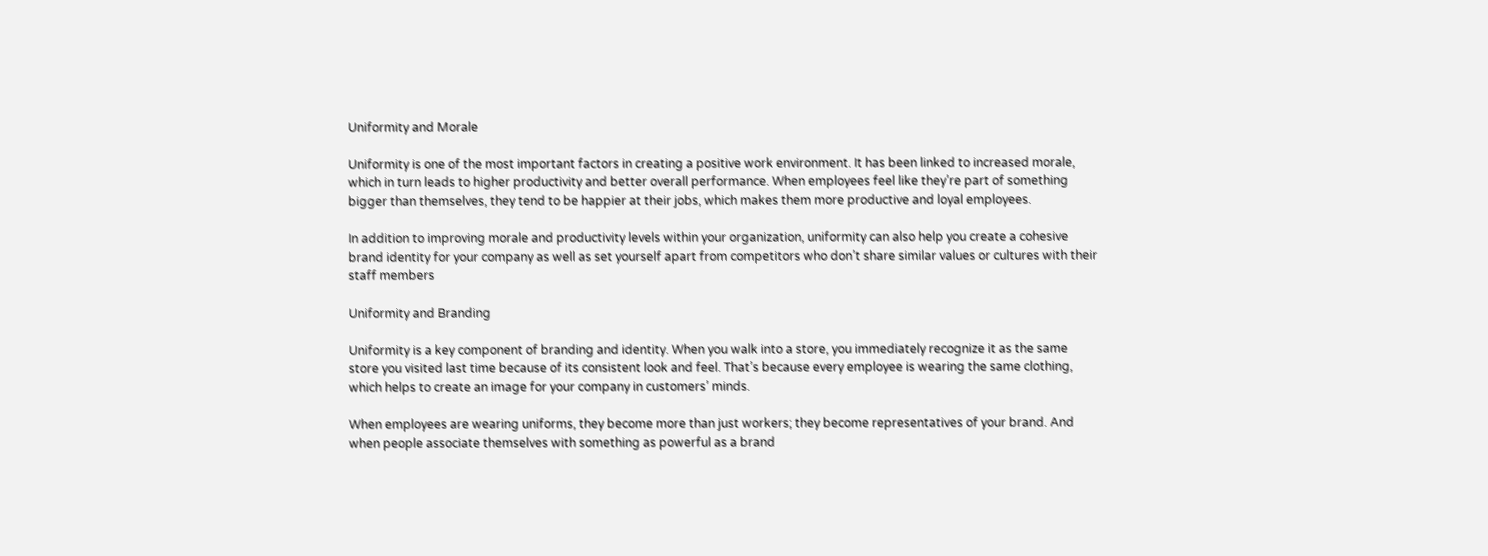Uniformity and Morale

Uniformity is one of the most important factors in creating a positive work environment. It has been linked to increased morale, which in turn leads to higher productivity and better overall performance. When employees feel like they’re part of something bigger than themselves, they tend to be happier at their jobs, which makes them more productive and loyal employees.

In addition to improving morale and productivity levels within your organization, uniformity can also help you create a cohesive brand identity for your company as well as set yourself apart from competitors who don’t share similar values or cultures with their staff members

Uniformity and Branding

Uniformity is a key component of branding and identity. When you walk into a store, you immediately recognize it as the same store you visited last time because of its consistent look and feel. That’s because every employee is wearing the same clothing, which helps to create an image for your company in customers’ minds.

When employees are wearing uniforms, they become more than just workers; they become representatives of your brand. And when people associate themselves with something as powerful as a brand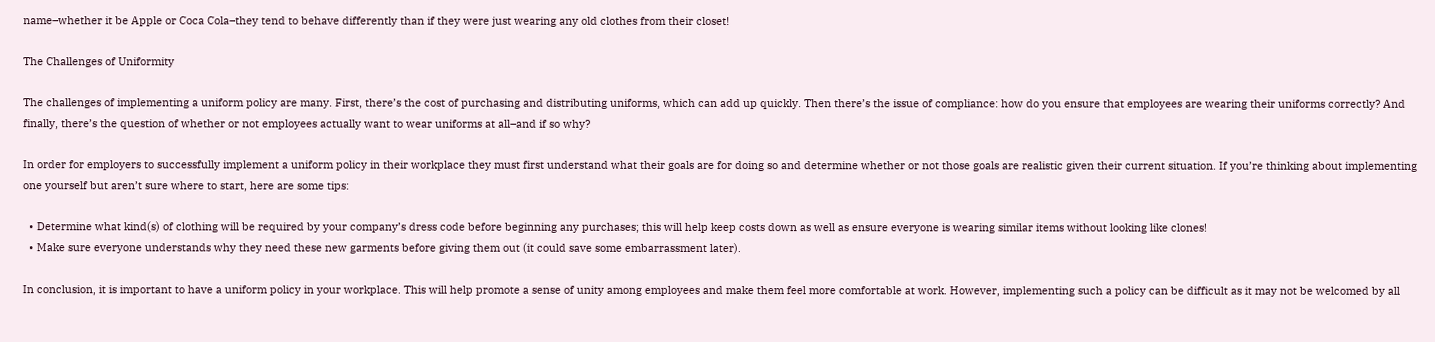name–whether it be Apple or Coca Cola–they tend to behave differently than if they were just wearing any old clothes from their closet!

The Challenges of Uniformity

The challenges of implementing a uniform policy are many. First, there’s the cost of purchasing and distributing uniforms, which can add up quickly. Then there’s the issue of compliance: how do you ensure that employees are wearing their uniforms correctly? And finally, there’s the question of whether or not employees actually want to wear uniforms at all–and if so why?

In order for employers to successfully implement a uniform policy in their workplace they must first understand what their goals are for doing so and determine whether or not those goals are realistic given their current situation. If you’re thinking about implementing one yourself but aren’t sure where to start, here are some tips:

  • Determine what kind(s) of clothing will be required by your company’s dress code before beginning any purchases; this will help keep costs down as well as ensure everyone is wearing similar items without looking like clones!
  • Make sure everyone understands why they need these new garments before giving them out (it could save some embarrassment later).

In conclusion, it is important to have a uniform policy in your workplace. This will help promote a sense of unity among employees and make them feel more comfortable at work. However, implementing such a policy can be difficult as it may not be welcomed by all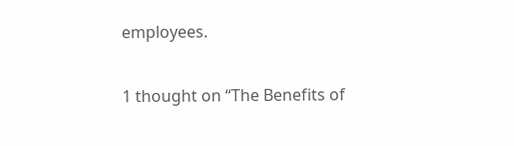employees.

1 thought on “The Benefits of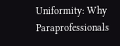Uniformity: Why Paraprofessionals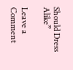Should Dress Alike”

Leave a Comment